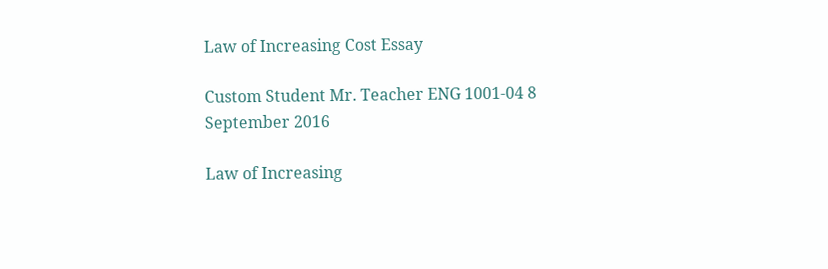Law of Increasing Cost Essay

Custom Student Mr. Teacher ENG 1001-04 8 September 2016

Law of Increasing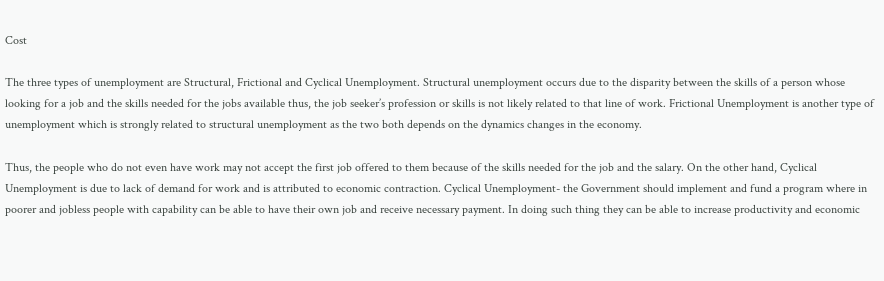Cost

The three types of unemployment are Structural, Frictional and Cyclical Unemployment. Structural unemployment occurs due to the disparity between the skills of a person whose looking for a job and the skills needed for the jobs available thus, the job seeker’s profession or skills is not likely related to that line of work. Frictional Unemployment is another type of unemployment which is strongly related to structural unemployment as the two both depends on the dynamics changes in the economy.

Thus, the people who do not even have work may not accept the first job offered to them because of the skills needed for the job and the salary. On the other hand, Cyclical Unemployment is due to lack of demand for work and is attributed to economic contraction. Cyclical Unemployment- the Government should implement and fund a program where in poorer and jobless people with capability can be able to have their own job and receive necessary payment. In doing such thing they can be able to increase productivity and economic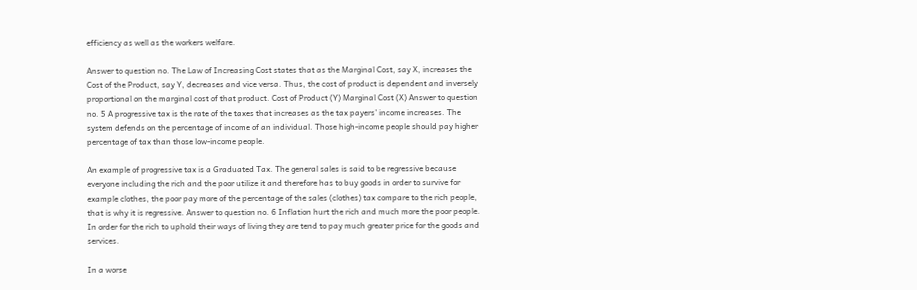efficiency as well as the workers welfare.

Answer to question no. The Law of Increasing Cost states that as the Marginal Cost, say X, increases the Cost of the Product, say Y, decreases and vice versa. Thus, the cost of product is dependent and inversely proportional on the marginal cost of that product. Cost of Product (Y) Marginal Cost (X) Answer to question no. 5 A progressive tax is the rate of the taxes that increases as the tax payers’ income increases. The system defends on the percentage of income of an individual. Those high-income people should pay higher percentage of tax than those low-income people.

An example of progressive tax is a Graduated Tax. The general sales is said to be regressive because everyone including the rich and the poor utilize it and therefore has to buy goods in order to survive for example clothes, the poor pay more of the percentage of the sales (clothes) tax compare to the rich people, that is why it is regressive. Answer to question no. 6 Inflation hurt the rich and much more the poor people. In order for the rich to uphold their ways of living they are tend to pay much greater price for the goods and services.

In a worse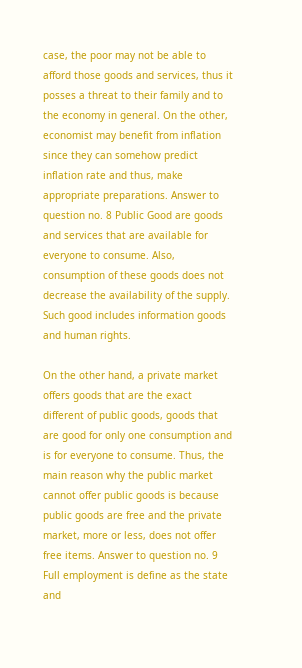case, the poor may not be able to afford those goods and services, thus it posses a threat to their family and to the economy in general. On the other, economist may benefit from inflation since they can somehow predict inflation rate and thus, make appropriate preparations. Answer to question no. 8 Public Good are goods and services that are available for everyone to consume. Also, consumption of these goods does not decrease the availability of the supply. Such good includes information goods and human rights.

On the other hand, a private market offers goods that are the exact different of public goods, goods that are good for only one consumption and is for everyone to consume. Thus, the main reason why the public market cannot offer public goods is because public goods are free and the private market, more or less, does not offer free items. Answer to question no. 9 Full employment is define as the state and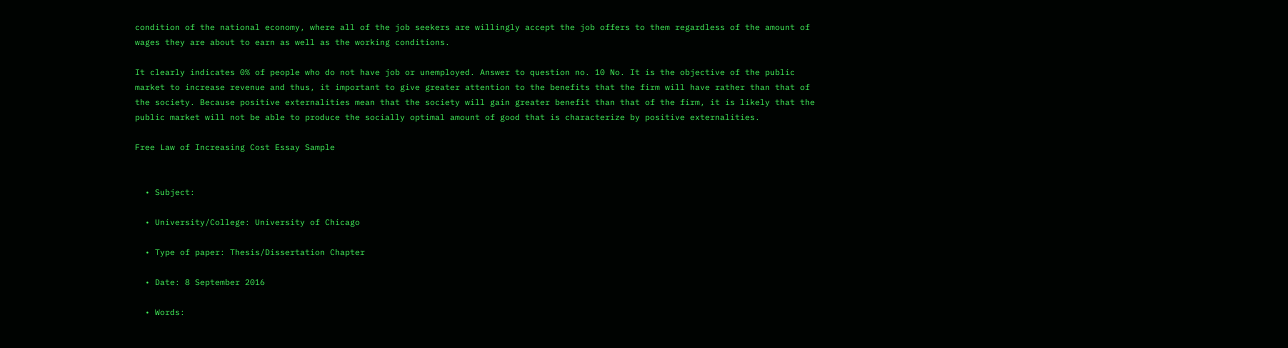condition of the national economy, where all of the job seekers are willingly accept the job offers to them regardless of the amount of wages they are about to earn as well as the working conditions.

It clearly indicates 0% of people who do not have job or unemployed. Answer to question no. 10 No. It is the objective of the public market to increase revenue and thus, it important to give greater attention to the benefits that the firm will have rather than that of the society. Because positive externalities mean that the society will gain greater benefit than that of the firm, it is likely that the public market will not be able to produce the socially optimal amount of good that is characterize by positive externalities.

Free Law of Increasing Cost Essay Sample


  • Subject:

  • University/College: University of Chicago

  • Type of paper: Thesis/Dissertation Chapter

  • Date: 8 September 2016

  • Words: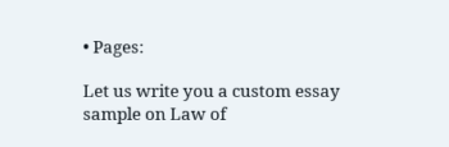• Pages:

Let us write you a custom essay sample on Law of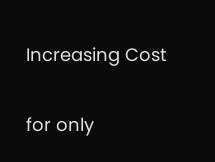Increasing Cost

for only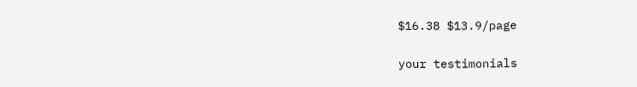$16.38 $13.9/page

your testimonials